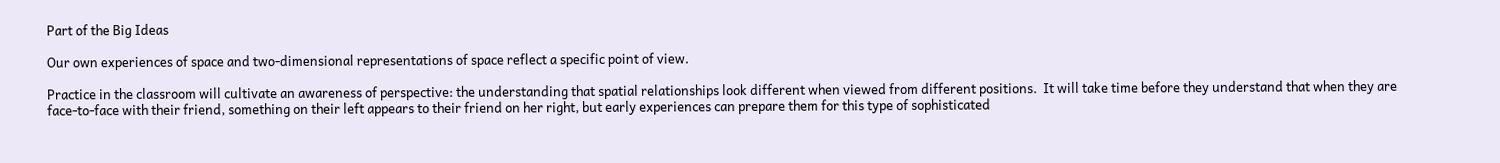Part of the Big Ideas

Our own experiences of space and two-dimensional representations of space reflect a specific point of view.

Practice in the classroom will cultivate an awareness of perspective: the understanding that spatial relationships look different when viewed from different positions.  It will take time before they understand that when they are face-to-face with their friend, something on their left appears to their friend on her right, but early experiences can prepare them for this type of sophisticated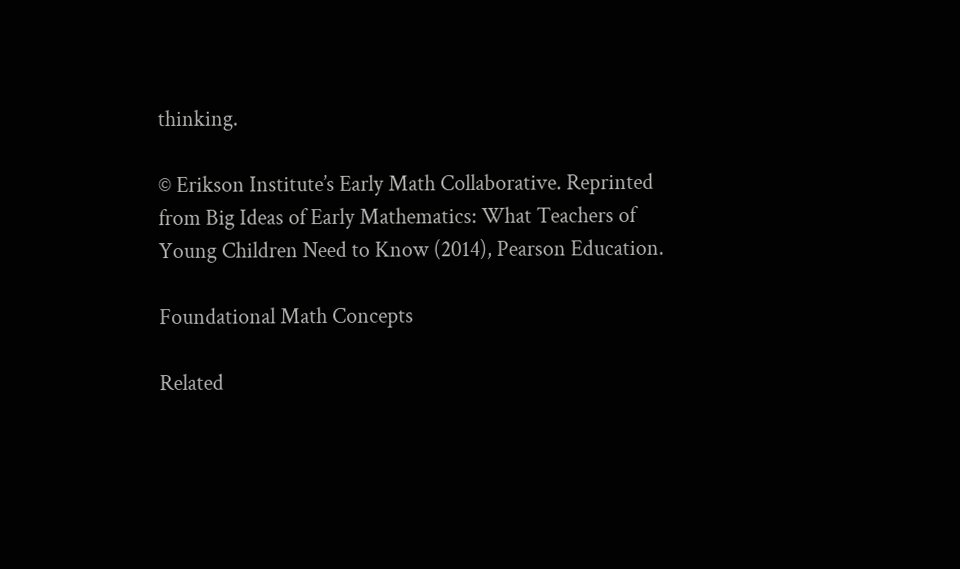thinking.

© Erikson Institute’s Early Math Collaborative. Reprinted from Big Ideas of Early Mathematics: What Teachers of Young Children Need to Know (2014), Pearson Education.

Foundational Math Concepts

Related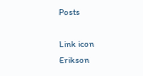Posts

Link icon
Erikson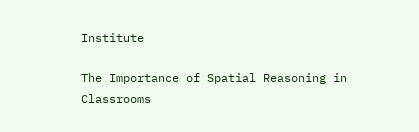Institute

The Importance of Spatial Reasoning in Classrooms